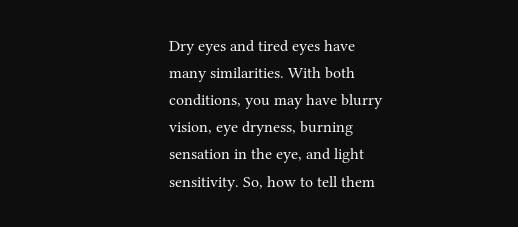Dry eyes and tired eyes have many similarities. With both conditions, you may have blurry vision, eye dryness, burning sensation in the eye, and light sensitivity. So, how to tell them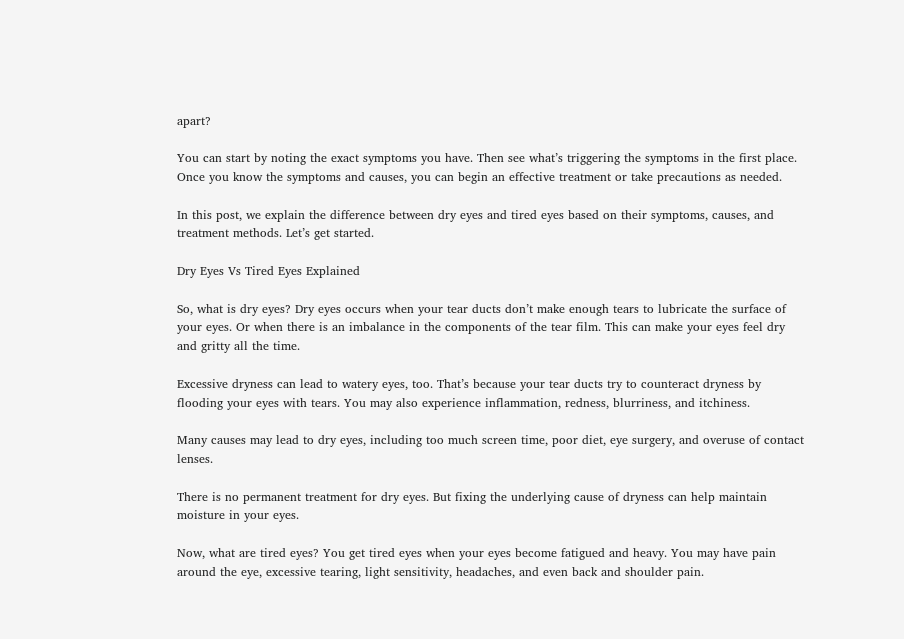apart?

You can start by noting the exact symptoms you have. Then see what’s triggering the symptoms in the first place. Once you know the symptoms and causes, you can begin an effective treatment or take precautions as needed.

In this post, we explain the difference between dry eyes and tired eyes based on their symptoms, causes, and treatment methods. Let’s get started.

Dry Eyes Vs Tired Eyes Explained

So, what is dry eyes? Dry eyes occurs when your tear ducts don’t make enough tears to lubricate the surface of your eyes. Or when there is an imbalance in the components of the tear film. This can make your eyes feel dry and gritty all the time.

Excessive dryness can lead to watery eyes, too. That’s because your tear ducts try to counteract dryness by flooding your eyes with tears. You may also experience inflammation, redness, blurriness, and itchiness.

Many causes may lead to dry eyes, including too much screen time, poor diet, eye surgery, and overuse of contact lenses.

There is no permanent treatment for dry eyes. But fixing the underlying cause of dryness can help maintain moisture in your eyes.

Now, what are tired eyes? You get tired eyes when your eyes become fatigued and heavy. You may have pain around the eye, excessive tearing, light sensitivity, headaches, and even back and shoulder pain.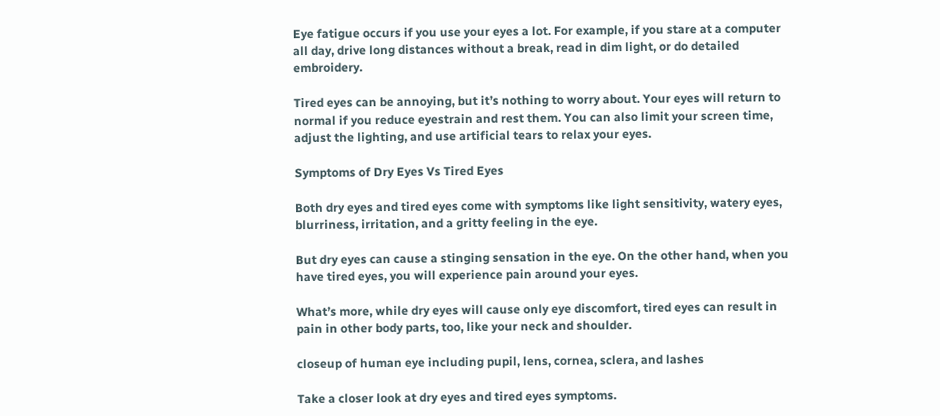Eye fatigue occurs if you use your eyes a lot. For example, if you stare at a computer all day, drive long distances without a break, read in dim light, or do detailed embroidery.

Tired eyes can be annoying, but it’s nothing to worry about. Your eyes will return to normal if you reduce eyestrain and rest them. You can also limit your screen time, adjust the lighting, and use artificial tears to relax your eyes.

Symptoms of Dry Eyes Vs Tired Eyes

Both dry eyes and tired eyes come with symptoms like light sensitivity, watery eyes, blurriness, irritation, and a gritty feeling in the eye.

But dry eyes can cause a stinging sensation in the eye. On the other hand, when you have tired eyes, you will experience pain around your eyes.

What’s more, while dry eyes will cause only eye discomfort, tired eyes can result in pain in other body parts, too, like your neck and shoulder.

closeup of human eye including pupil, lens, cornea, sclera, and lashes

Take a closer look at dry eyes and tired eyes symptoms.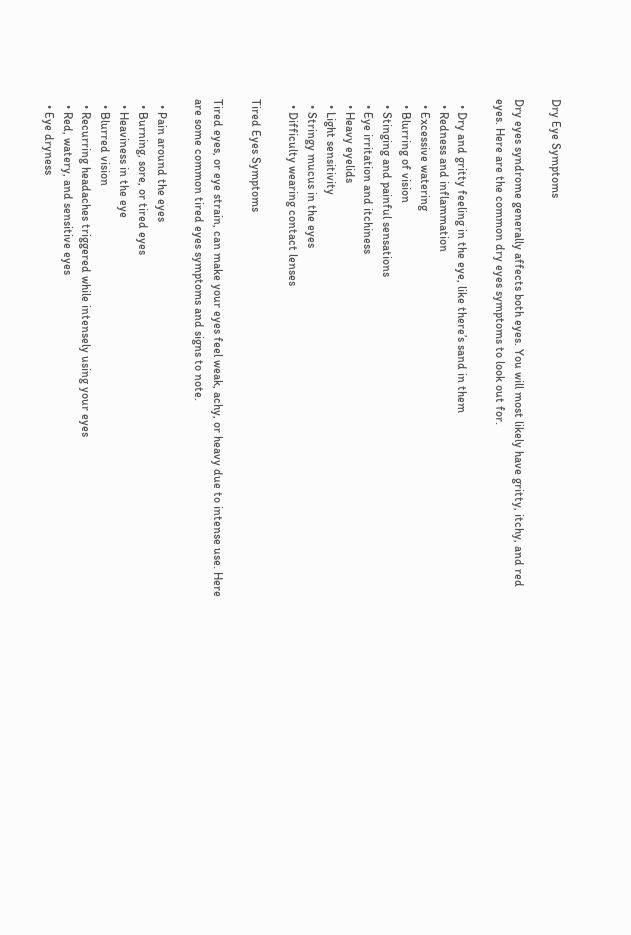Dry Eye Symptoms

Dry eyes syndrome generally affects both eyes. You will most likely have gritty, itchy, and red eyes. Here are the common dry eyes symptoms to look out for.

  • Dry and gritty feeling in the eye, like there’s sand in them
  • Redness and inflammation
  • Excessive watering
  • Blurring of vision
  • Stinging and painful sensations
  • Eye irritation and itchiness
  • Heavy eyelids
  • Light sensitivity
  • Stringy mucus in the eyes
  • Difficulty wearing contact lenses

Tired Eyes Symptoms

Tired eyes, or eye strain, can make your eyes feel weak, achy, or heavy due to intense use. Here are some common tired eyes symptoms and signs to note.

  • Pain around the eyes
  • Burning, sore, or tired eyes
  • Heaviness in the eye
  • Blurred vision
  • Recurring headaches triggered while intensely using your eyes
  • Red, watery, and sensitive eyes
  • Eye dryness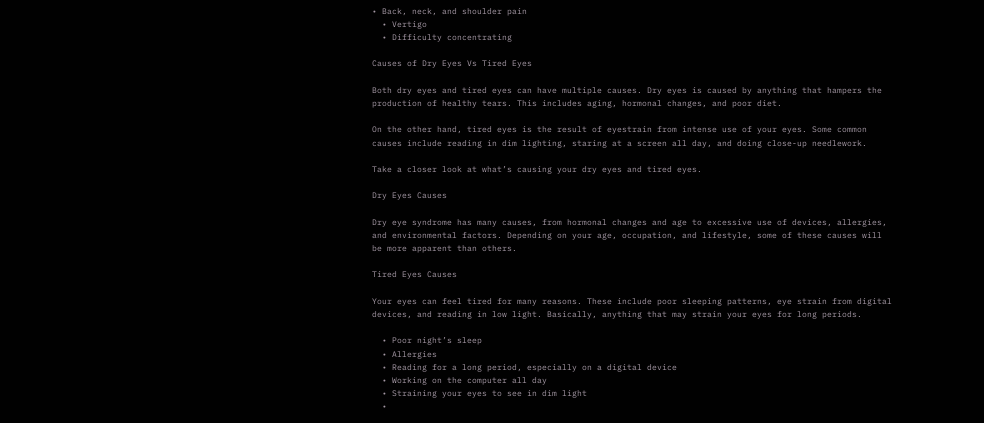• Back, neck, and shoulder pain
  • Vertigo
  • Difficulty concentrating

Causes of Dry Eyes Vs Tired Eyes

Both dry eyes and tired eyes can have multiple causes. Dry eyes is caused by anything that hampers the production of healthy tears. This includes aging, hormonal changes, and poor diet.

On the other hand, tired eyes is the result of eyestrain from intense use of your eyes. Some common causes include reading in dim lighting, staring at a screen all day, and doing close-up needlework.

Take a closer look at what’s causing your dry eyes and tired eyes.

Dry Eyes Causes

Dry eye syndrome has many causes, from hormonal changes and age to excessive use of devices, allergies, and environmental factors. Depending on your age, occupation, and lifestyle, some of these causes will be more apparent than others.

Tired Eyes Causes

Your eyes can feel tired for many reasons. These include poor sleeping patterns, eye strain from digital devices, and reading in low light. Basically, anything that may strain your eyes for long periods.

  • Poor night’s sleep
  • Allergies
  • Reading for a long period, especially on a digital device
  • Working on the computer all day
  • Straining your eyes to see in dim light
  •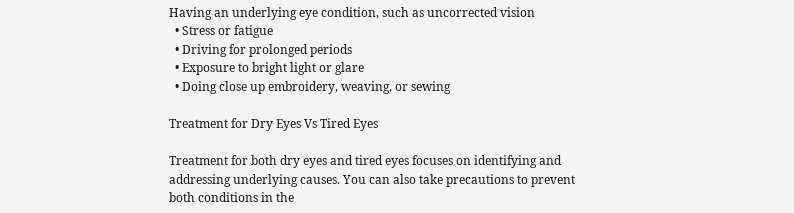Having an underlying eye condition, such as uncorrected vision
  • Stress or fatigue
  • Driving for prolonged periods
  • Exposure to bright light or glare
  • Doing close up embroidery, weaving, or sewing

Treatment for Dry Eyes Vs Tired Eyes

Treatment for both dry eyes and tired eyes focuses on identifying and addressing underlying causes. You can also take precautions to prevent both conditions in the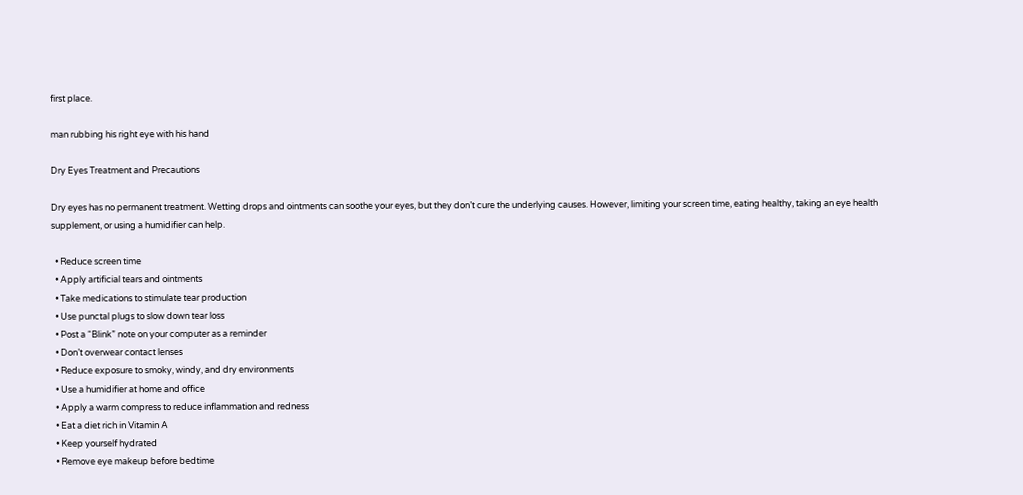first place.

man rubbing his right eye with his hand

Dry Eyes Treatment and Precautions

Dry eyes has no permanent treatment. Wetting drops and ointments can soothe your eyes, but they don’t cure the underlying causes. However, limiting your screen time, eating healthy, taking an eye health supplement, or using a humidifier can help.

  • Reduce screen time
  • Apply artificial tears and ointments
  • Take medications to stimulate tear production
  • Use punctal plugs to slow down tear loss
  • Post a “Blink” note on your computer as a reminder
  • Don’t overwear contact lenses
  • Reduce exposure to smoky, windy, and dry environments
  • Use a humidifier at home and office
  • Apply a warm compress to reduce inflammation and redness
  • Eat a diet rich in Vitamin A
  • Keep yourself hydrated
  • Remove eye makeup before bedtime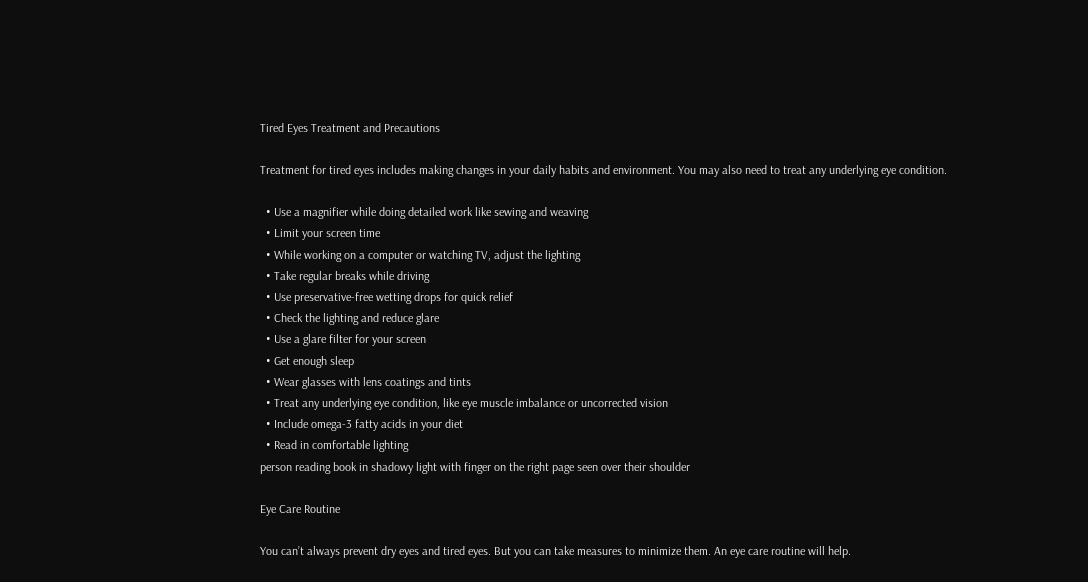Tired Eyes Treatment and Precautions

Treatment for tired eyes includes making changes in your daily habits and environment. You may also need to treat any underlying eye condition.

  • Use a magnifier while doing detailed work like sewing and weaving
  • Limit your screen time
  • While working on a computer or watching TV, adjust the lighting
  • Take regular breaks while driving
  • Use preservative-free wetting drops for quick relief
  • Check the lighting and reduce glare
  • Use a glare filter for your screen
  • Get enough sleep
  • Wear glasses with lens coatings and tints
  • Treat any underlying eye condition, like eye muscle imbalance or uncorrected vision
  • Include omega-3 fatty acids in your diet
  • Read in comfortable lighting
person reading book in shadowy light with finger on the right page seen over their shoulder

Eye Care Routine

You can’t always prevent dry eyes and tired eyes. But you can take measures to minimize them. An eye care routine will help.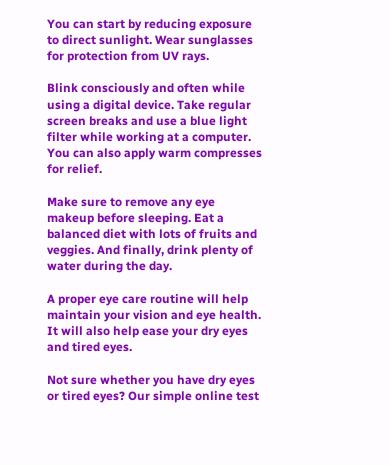You can start by reducing exposure to direct sunlight. Wear sunglasses for protection from UV rays.

Blink consciously and often while using a digital device. Take regular screen breaks and use a blue light filter while working at a computer. You can also apply warm compresses for relief.

Make sure to remove any eye makeup before sleeping. Eat a balanced diet with lots of fruits and veggies. And finally, drink plenty of water during the day.

A proper eye care routine will help maintain your vision and eye health. It will also help ease your dry eyes and tired eyes.

Not sure whether you have dry eyes or tired eyes? Our simple online test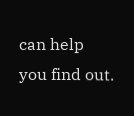can help you find out.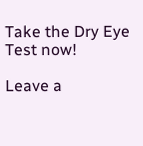Take the Dry Eye Test now!

Leave a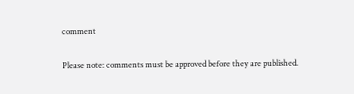comment

Please note: comments must be approved before they are published.